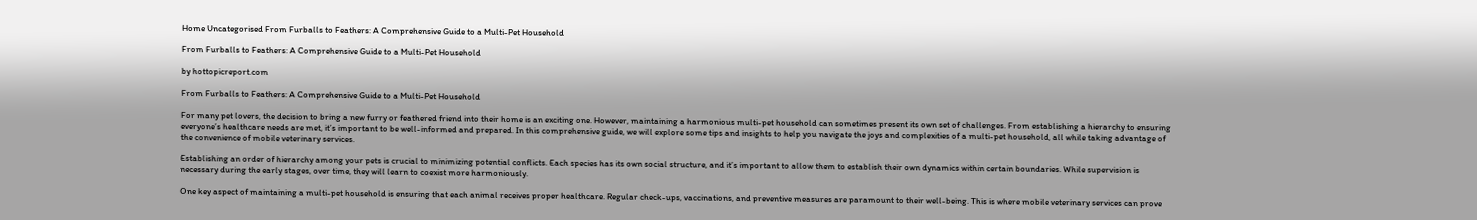Home Uncategorised From Furballs to Feathers: A Comprehensive Guide to a Multi-Pet Household

From Furballs to Feathers: A Comprehensive Guide to a Multi-Pet Household

by hottopicreport.com

From Furballs to Feathers: A Comprehensive Guide to a Multi-Pet Household

For many pet lovers, the decision to bring a new furry or feathered friend into their home is an exciting one. However, maintaining a harmonious multi-pet household can sometimes present its own set of challenges. From establishing a hierarchy to ensuring everyone’s healthcare needs are met, it’s important to be well-informed and prepared. In this comprehensive guide, we will explore some tips and insights to help you navigate the joys and complexities of a multi-pet household, all while taking advantage of the convenience of mobile veterinary services.

Establishing an order of hierarchy among your pets is crucial to minimizing potential conflicts. Each species has its own social structure, and it’s important to allow them to establish their own dynamics within certain boundaries. While supervision is necessary during the early stages, over time, they will learn to coexist more harmoniously.

One key aspect of maintaining a multi-pet household is ensuring that each animal receives proper healthcare. Regular check-ups, vaccinations, and preventive measures are paramount to their well-being. This is where mobile veterinary services can prove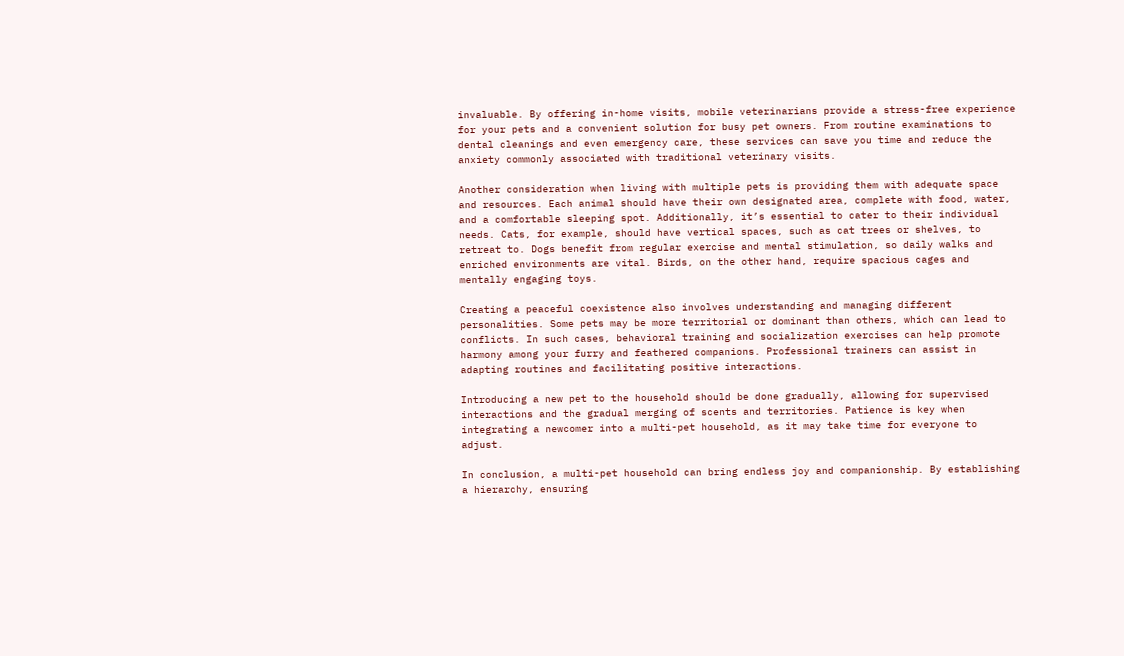invaluable. By offering in-home visits, mobile veterinarians provide a stress-free experience for your pets and a convenient solution for busy pet owners. From routine examinations to dental cleanings and even emergency care, these services can save you time and reduce the anxiety commonly associated with traditional veterinary visits.

Another consideration when living with multiple pets is providing them with adequate space and resources. Each animal should have their own designated area, complete with food, water, and a comfortable sleeping spot. Additionally, it’s essential to cater to their individual needs. Cats, for example, should have vertical spaces, such as cat trees or shelves, to retreat to. Dogs benefit from regular exercise and mental stimulation, so daily walks and enriched environments are vital. Birds, on the other hand, require spacious cages and mentally engaging toys.

Creating a peaceful coexistence also involves understanding and managing different personalities. Some pets may be more territorial or dominant than others, which can lead to conflicts. In such cases, behavioral training and socialization exercises can help promote harmony among your furry and feathered companions. Professional trainers can assist in adapting routines and facilitating positive interactions.

Introducing a new pet to the household should be done gradually, allowing for supervised interactions and the gradual merging of scents and territories. Patience is key when integrating a newcomer into a multi-pet household, as it may take time for everyone to adjust.

In conclusion, a multi-pet household can bring endless joy and companionship. By establishing a hierarchy, ensuring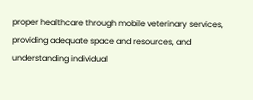proper healthcare through mobile veterinary services, providing adequate space and resources, and understanding individual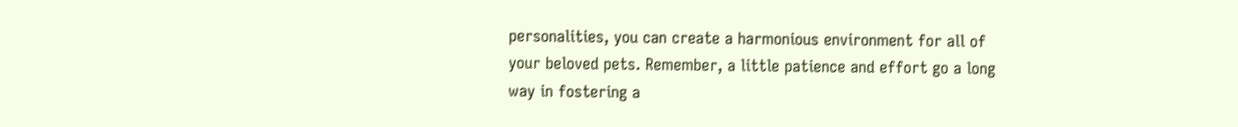personalities, you can create a harmonious environment for all of your beloved pets. Remember, a little patience and effort go a long way in fostering a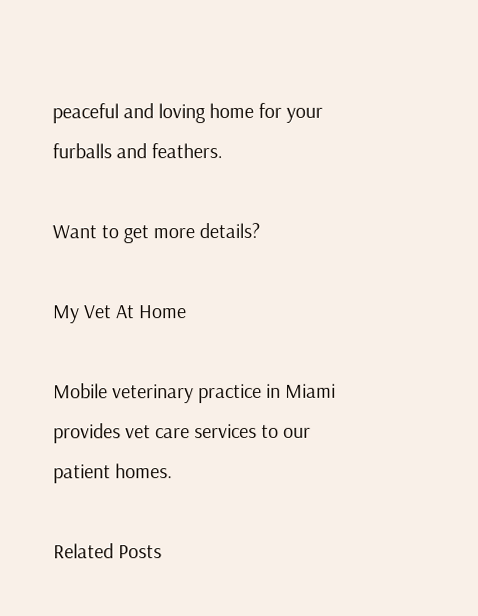peaceful and loving home for your furballs and feathers.

Want to get more details?

My Vet At Home

Mobile veterinary practice in Miami provides vet care services to our patient homes.

Related Posts